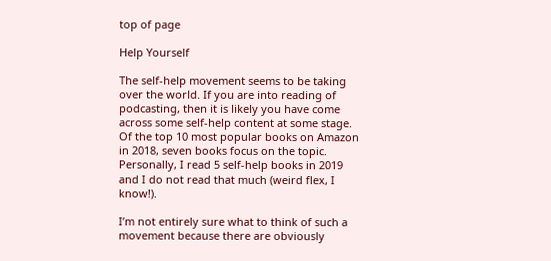top of page

Help Yourself

The self-help movement seems to be taking over the world. If you are into reading of podcasting, then it is likely you have come across some self-help content at some stage. Of the top 10 most popular books on Amazon in 2018, seven books focus on the topic. Personally, I read 5 self-help books in 2019 and I do not read that much (weird flex, I know!).

I’m not entirely sure what to think of such a movement because there are obviously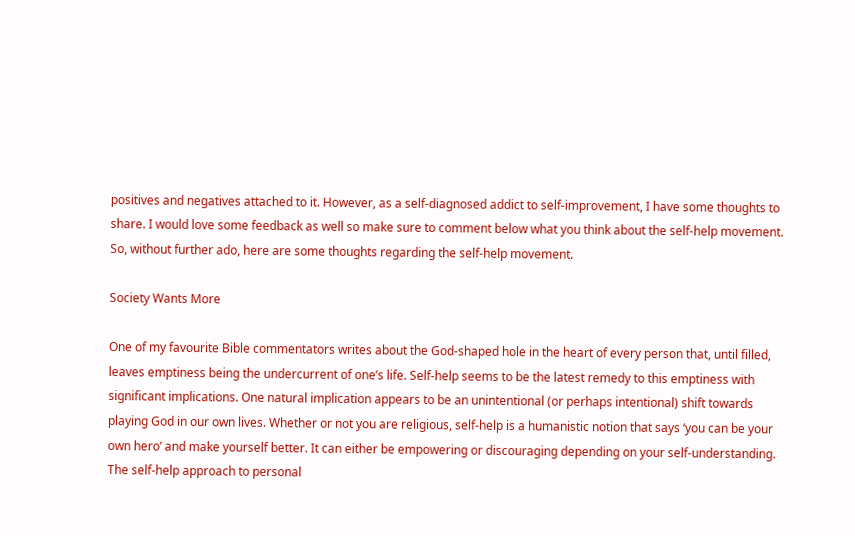positives and negatives attached to it. However, as a self-diagnosed addict to self-improvement, I have some thoughts to share. I would love some feedback as well so make sure to comment below what you think about the self-help movement. So, without further ado, here are some thoughts regarding the self-help movement.

Society Wants More

One of my favourite Bible commentators writes about the God-shaped hole in the heart of every person that, until filled, leaves emptiness being the undercurrent of one’s life. Self-help seems to be the latest remedy to this emptiness with significant implications. One natural implication appears to be an unintentional (or perhaps intentional) shift towards playing God in our own lives. Whether or not you are religious, self-help is a humanistic notion that says ‘you can be your own hero’ and make yourself better. It can either be empowering or discouraging depending on your self-understanding. The self-help approach to personal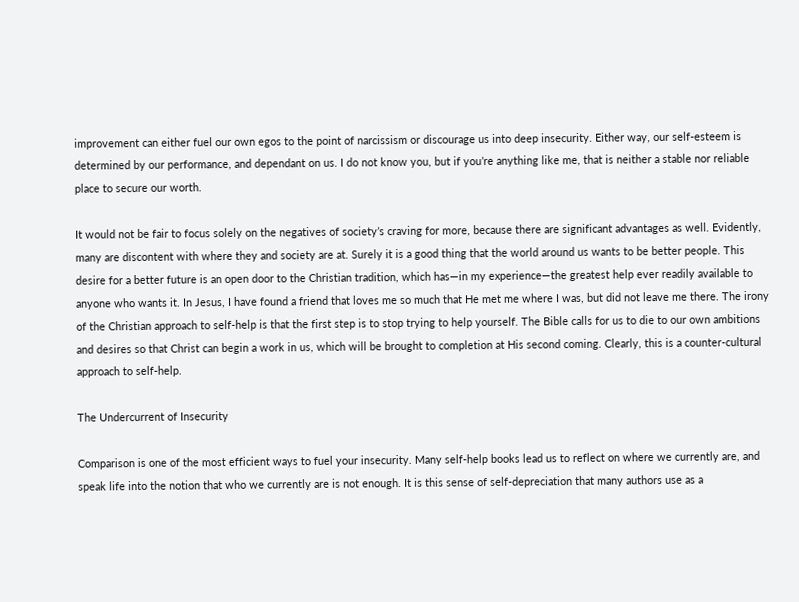improvement can either fuel our own egos to the point of narcissism or discourage us into deep insecurity. Either way, our self-esteem is determined by our performance, and dependant on us. I do not know you, but if you’re anything like me, that is neither a stable nor reliable place to secure our worth.

It would not be fair to focus solely on the negatives of society’s craving for more, because there are significant advantages as well. Evidently, many are discontent with where they and society are at. Surely it is a good thing that the world around us wants to be better people. This desire for a better future is an open door to the Christian tradition, which has—in my experience—the greatest help ever readily available to anyone who wants it. In Jesus, I have found a friend that loves me so much that He met me where I was, but did not leave me there. The irony of the Christian approach to self-help is that the first step is to stop trying to help yourself. The Bible calls for us to die to our own ambitions and desires so that Christ can begin a work in us, which will be brought to completion at His second coming. Clearly, this is a counter-cultural approach to self-help.

The Undercurrent of Insecurity

Comparison is one of the most efficient ways to fuel your insecurity. Many self-help books lead us to reflect on where we currently are, and speak life into the notion that who we currently are is not enough. It is this sense of self-depreciation that many authors use as a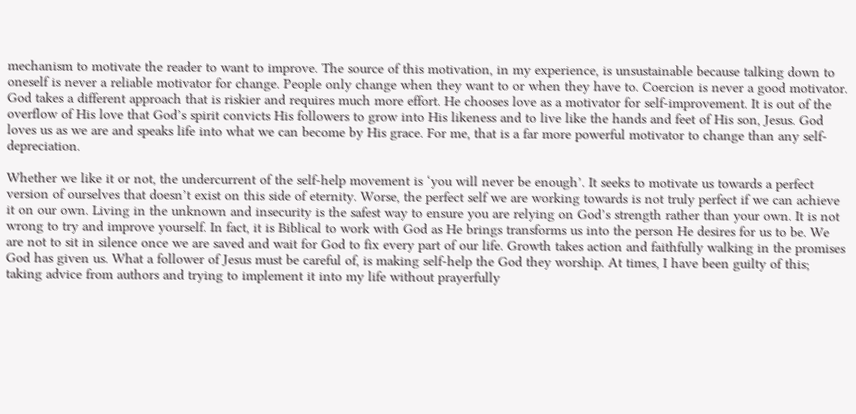mechanism to motivate the reader to want to improve. The source of this motivation, in my experience, is unsustainable because talking down to oneself is never a reliable motivator for change. People only change when they want to or when they have to. Coercion is never a good motivator. God takes a different approach that is riskier and requires much more effort. He chooses love as a motivator for self-improvement. It is out of the overflow of His love that God’s spirit convicts His followers to grow into His likeness and to live like the hands and feet of His son, Jesus. God loves us as we are and speaks life into what we can become by His grace. For me, that is a far more powerful motivator to change than any self-depreciation.

Whether we like it or not, the undercurrent of the self-help movement is ‘you will never be enough’. It seeks to motivate us towards a perfect version of ourselves that doesn’t exist on this side of eternity. Worse, the perfect self we are working towards is not truly perfect if we can achieve it on our own. Living in the unknown and insecurity is the safest way to ensure you are relying on God’s strength rather than your own. It is not wrong to try and improve yourself. In fact, it is Biblical to work with God as He brings transforms us into the person He desires for us to be. We are not to sit in silence once we are saved and wait for God to fix every part of our life. Growth takes action and faithfully walking in the promises God has given us. What a follower of Jesus must be careful of, is making self-help the God they worship. At times, I have been guilty of this; taking advice from authors and trying to implement it into my life without prayerfully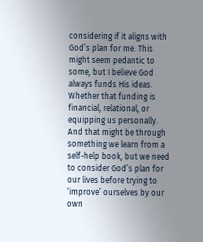considering if it aligns with God’s plan for me. This might seem pedantic to some, but I believe God always funds His ideas. Whether that funding is financial, relational, or equipping us personally. And that might be through something we learn from a self-help book, but we need to consider God’s plan for our lives before trying to ‘improve’ ourselves by our own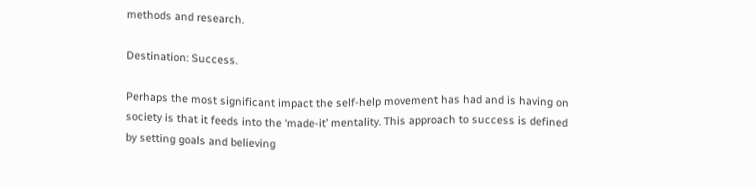methods and research.

Destination: Success.

Perhaps the most significant impact the self-help movement has had and is having on society is that it feeds into the ‘made-it’ mentality. This approach to success is defined by setting goals and believing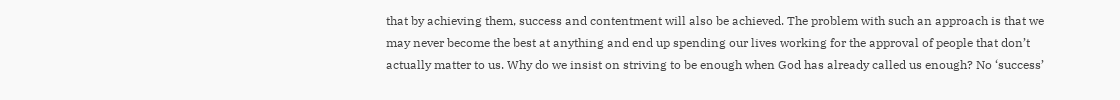that by achieving them, success and contentment will also be achieved. The problem with such an approach is that we may never become the best at anything and end up spending our lives working for the approval of people that don’t actually matter to us. Why do we insist on striving to be enough when God has already called us enough? No ‘success’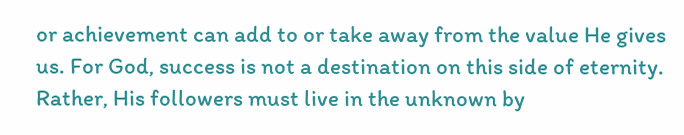or achievement can add to or take away from the value He gives us. For God, success is not a destination on this side of eternity. Rather, His followers must live in the unknown by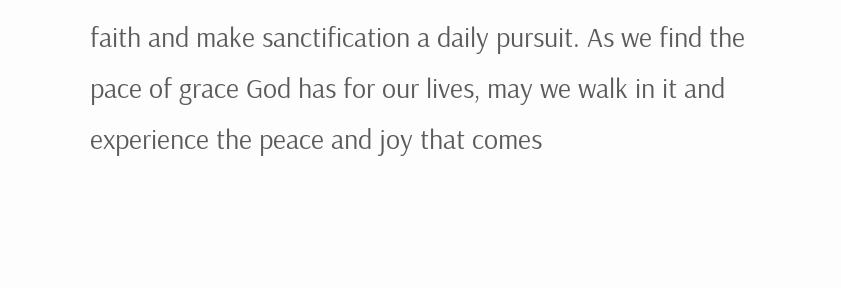faith and make sanctification a daily pursuit. As we find the pace of grace God has for our lives, may we walk in it and experience the peace and joy that comes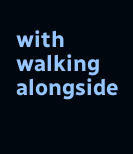with walking alongside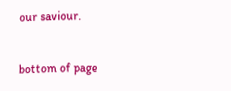our saviour.


bottom of page